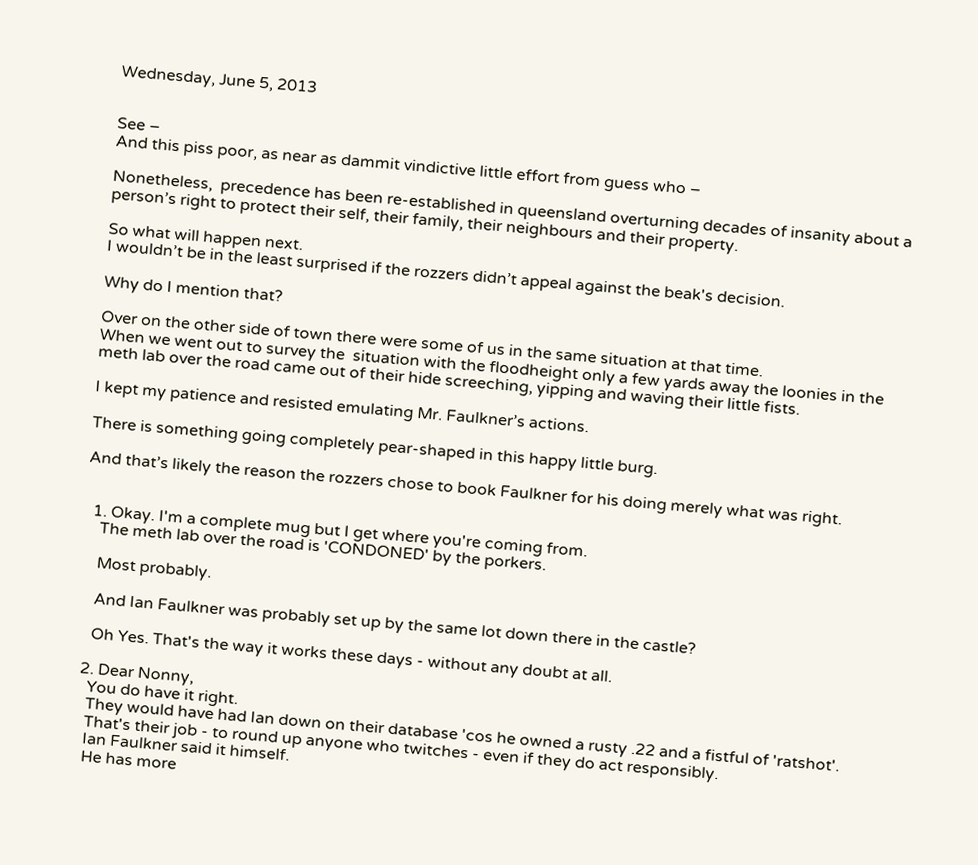Wednesday, June 5, 2013


See –
And this piss poor, as near as dammit vindictive little effort from guess who –

Nonetheless,  precedence has been re-established in queensland overturning decades of insanity about a person’s right to protect their self, their family, their neighbours and their property.

So what will happen next.
I wouldn’t be in the least surprised if the rozzers didn’t appeal against the beak's decision.

Why do I mention that?

Over on the other side of town there were some of us in the same situation at that time.
When we went out to survey the  situation with the floodheight only a few yards away the loonies in the meth lab over the road came out of their hide screeching, yipping and waving their little fists.

I kept my patience and resisted emulating Mr. Faulkner’s actions.

There is something going completely pear-shaped in this happy little burg.

And that’s likely the reason the rozzers chose to book Faulkner for his doing merely what was right.


  1. Okay. I'm a complete mug but I get where you're coming from.
    The meth lab over the road is 'CONDONED' by the porkers.

    Most probably.

    And Ian Faulkner was probably set up by the same lot down there in the castle?

    Oh Yes. That's the way it works these days - without any doubt at all.

  2. Dear Nonny,
    You do have it right.
    They would have had Ian down on their database 'cos he owned a rusty .22 and a fistful of 'ratshot'.
    That's their job - to round up anyone who twitches - even if they do act responsibly.
    Ian Faulkner said it himself.
    He has more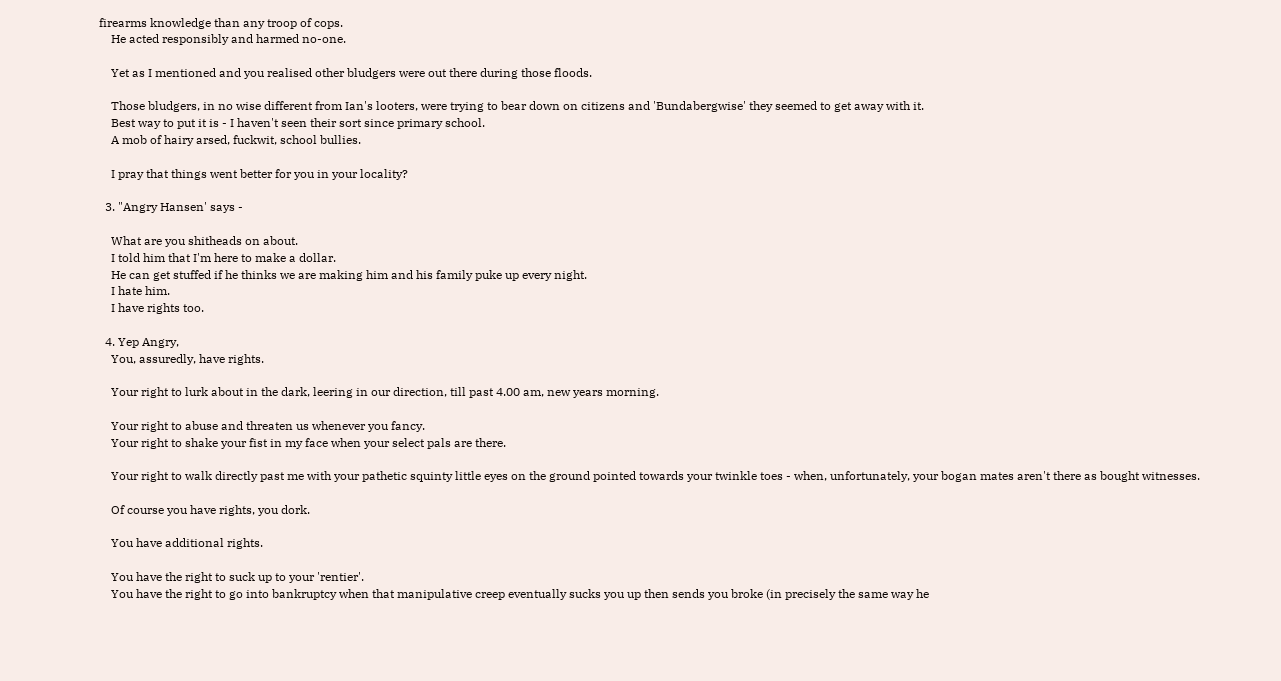firearms knowledge than any troop of cops.
    He acted responsibly and harmed no-one.

    Yet as I mentioned and you realised other bludgers were out there during those floods.

    Those bludgers, in no wise different from Ian's looters, were trying to bear down on citizens and 'Bundabergwise' they seemed to get away with it.
    Best way to put it is - I haven't seen their sort since primary school.
    A mob of hairy arsed, fuckwit, school bullies.

    I pray that things went better for you in your locality?

  3. "Angry Hansen' says -

    What are you shitheads on about.
    I told him that I'm here to make a dollar.
    He can get stuffed if he thinks we are making him and his family puke up every night.
    I hate him.
    I have rights too.

  4. Yep Angry,
    You, assuredly, have rights.

    Your right to lurk about in the dark, leering in our direction, till past 4.00 am, new years morning.

    Your right to abuse and threaten us whenever you fancy.
    Your right to shake your fist in my face when your select pals are there.

    Your right to walk directly past me with your pathetic squinty little eyes on the ground pointed towards your twinkle toes - when, unfortunately, your bogan mates aren't there as bought witnesses.

    Of course you have rights, you dork.

    You have additional rights.

    You have the right to suck up to your 'rentier'.
    You have the right to go into bankruptcy when that manipulative creep eventually sucks you up then sends you broke (in precisely the same way he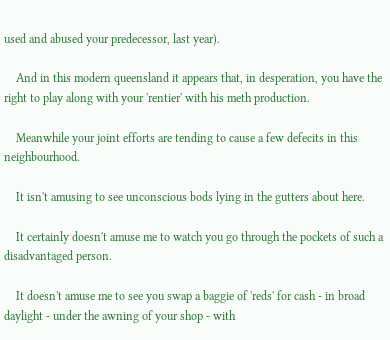used and abused your predecessor, last year).

    And in this modern queensland it appears that, in desperation, you have the right to play along with your 'rentier' with his meth production.

    Meanwhile your joint efforts are tending to cause a few defecits in this neighbourhood.

    It isn't amusing to see unconscious bods lying in the gutters about here.

    It certainly doesn't amuse me to watch you go through the pockets of such a disadvantaged person.

    It doesn't amuse me to see you swap a baggie of 'reds' for cash - in broad daylight - under the awning of your shop - with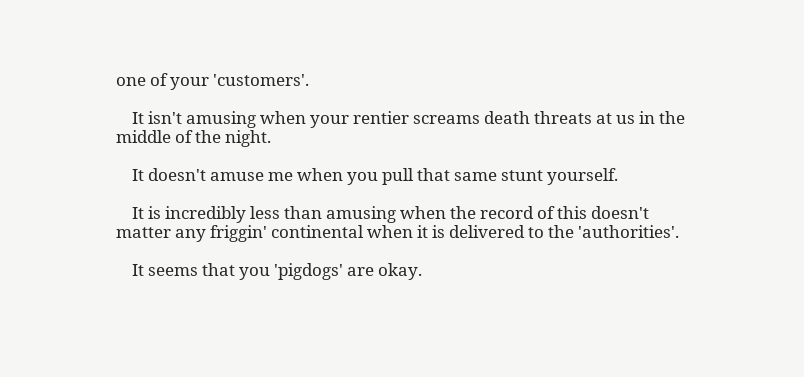one of your 'customers'.

    It isn't amusing when your rentier screams death threats at us in the middle of the night.

    It doesn't amuse me when you pull that same stunt yourself.

    It is incredibly less than amusing when the record of this doesn't matter any friggin' continental when it is delivered to the 'authorities'.

    It seems that you 'pigdogs' are okay.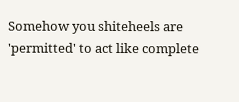Somehow you shiteheels are 'permitted' to act like complete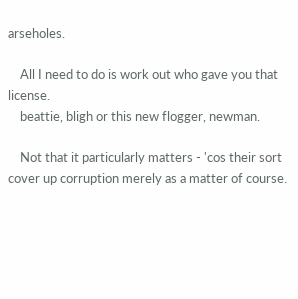arseholes.

    All I need to do is work out who gave you that license.
    beattie, bligh or this new flogger, newman.

    Not that it particularly matters - 'cos their sort cover up corruption merely as a matter of course.